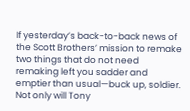If yesterday’s back-to-back news of the Scott Brothers’ mission to remake two things that do not need remaking left you sadder and emptier than usual—buck up, soldier. Not only will Tony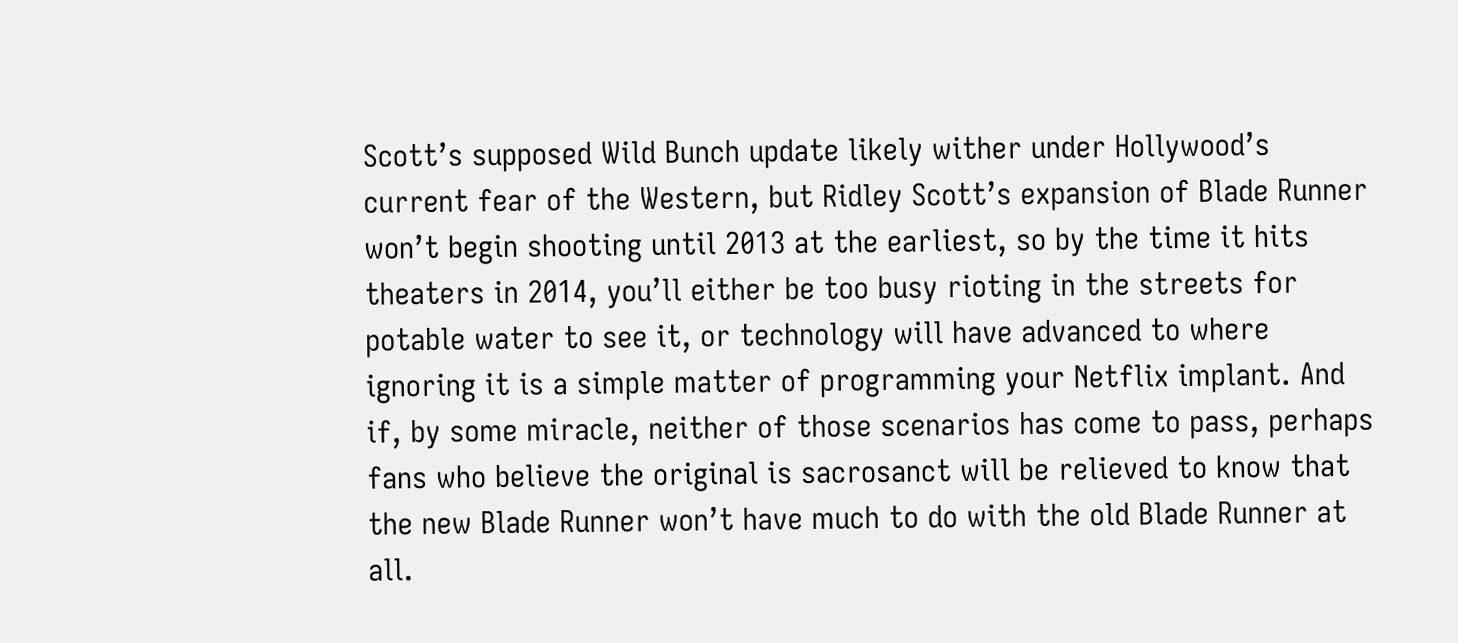Scott’s supposed Wild Bunch update likely wither under Hollywood’s current fear of the Western, but Ridley Scott’s expansion of Blade Runner won’t begin shooting until 2013 at the earliest, so by the time it hits theaters in 2014, you’ll either be too busy rioting in the streets for potable water to see it, or technology will have advanced to where ignoring it is a simple matter of programming your Netflix implant. And if, by some miracle, neither of those scenarios has come to pass, perhaps fans who believe the original is sacrosanct will be relieved to know that the new Blade Runner won’t have much to do with the old Blade Runner at all.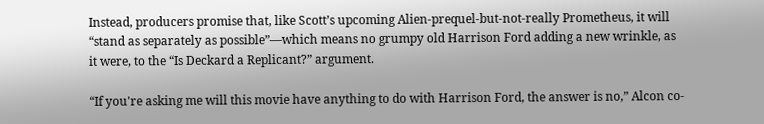Instead, producers promise that, like Scott’s upcoming Alien-prequel-but-not-really Prometheus, it will “stand as separately as possible”—which means no grumpy old Harrison Ford adding a new wrinkle, as it were, to the “Is Deckard a Replicant?” argument.

“If you're asking me will this movie have anything to do with Harrison Ford, the answer is no,” Alcon co-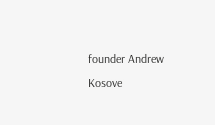founder Andrew Kosove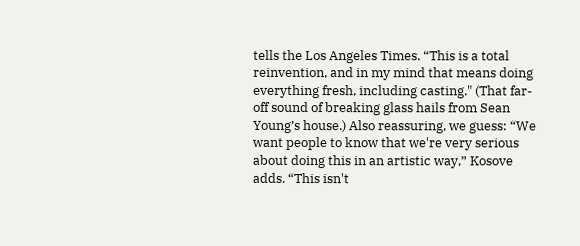tells the Los Angeles Times. “This is a total reinvention, and in my mind that means doing everything fresh, including casting." (That far-off sound of breaking glass hails from Sean Young’s house.) Also reassuring, we guess: “We want people to know that we're very serious about doing this in an artistic way,” Kosove adds. “This isn't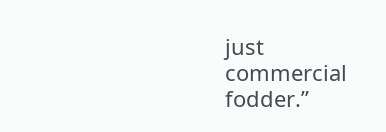just commercial fodder.”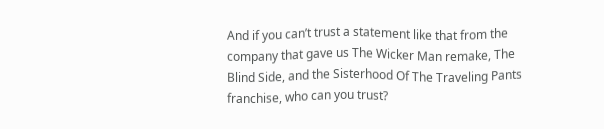And if you can’t trust a statement like that from the company that gave us The Wicker Man remake, The Blind Side, and the Sisterhood Of The Traveling Pants franchise, who can you trust?